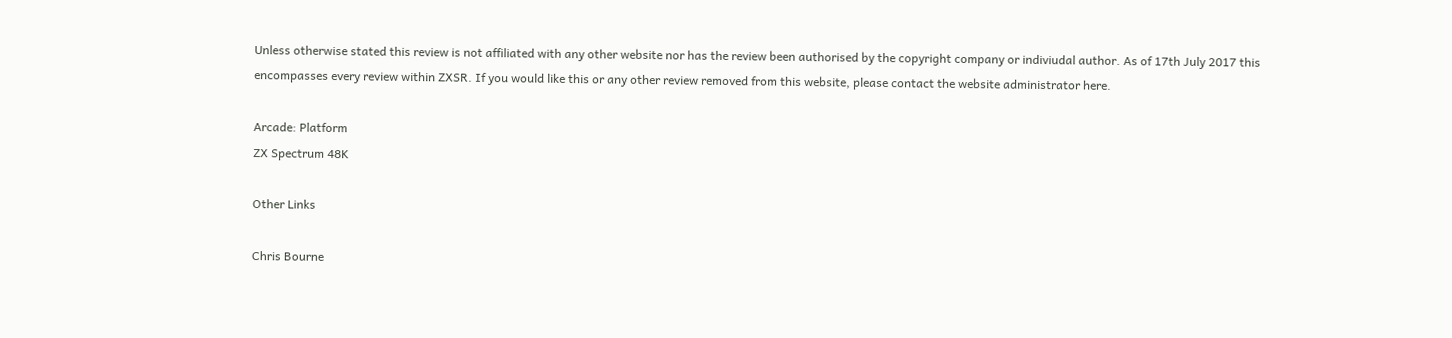Unless otherwise stated this review is not affiliated with any other website nor has the review been authorised by the copyright company or indiviudal author. As of 17th July 2017 this encompasses every review within ZXSR. If you would like this or any other review removed from this website, please contact the website administrator here.

Arcade: Platform
ZX Spectrum 48K

Other Links

Chris Bourne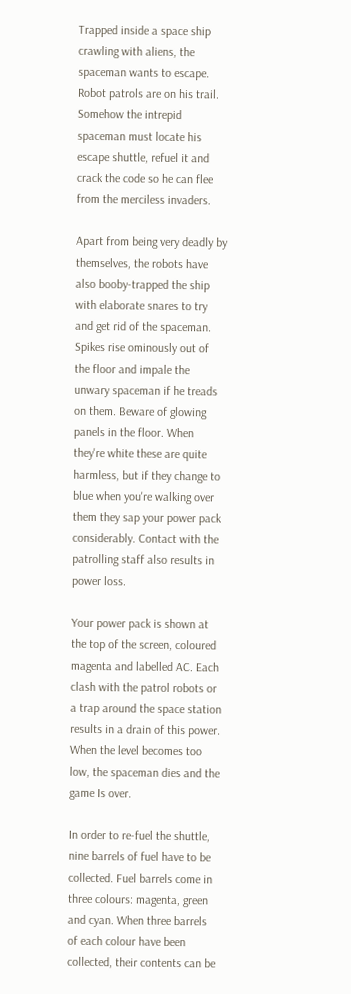Trapped inside a space ship crawling with aliens, the spaceman wants to escape. Robot patrols are on his trail. Somehow the intrepid spaceman must locate his escape shuttle, refuel it and crack the code so he can flee from the merciless invaders.

Apart from being very deadly by themselves, the robots have also booby-trapped the ship with elaborate snares to try and get rid of the spaceman. Spikes rise ominously out of the floor and impale the unwary spaceman if he treads on them. Beware of glowing panels in the floor. When they're white these are quite harmless, but if they change to blue when you're walking over them they sap your power pack considerably. Contact with the patrolling staff also results in power loss.

Your power pack is shown at the top of the screen, coloured magenta and labelled AC. Each clash with the patrol robots or a trap around the space station results in a drain of this power. When the level becomes too low, the spaceman dies and the game Is over.

In order to re-fuel the shuttle, nine barrels of fuel have to be collected. Fuel barrels come in three colours: magenta, green and cyan. When three barrels of each colour have been collected, their contents can be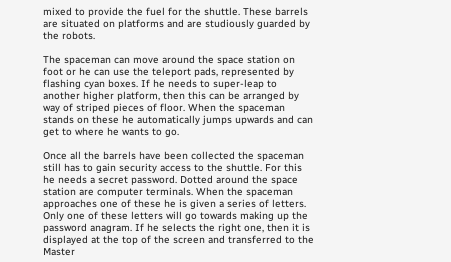mixed to provide the fuel for the shuttle. These barrels are situated on platforms and are studiously guarded by the robots.

The spaceman can move around the space station on foot or he can use the teleport pads, represented by flashing cyan boxes. If he needs to super-leap to another higher platform, then this can be arranged by way of striped pieces of floor. When the spaceman stands on these he automatically jumps upwards and can get to where he wants to go.

Once all the barrels have been collected the spaceman still has to gain security access to the shuttle. For this he needs a secret password. Dotted around the space station are computer terminals. When the spaceman approaches one of these he is given a series of letters. Only one of these letters will go towards making up the password anagram. If he selects the right one, then it is displayed at the top of the screen and transferred to the Master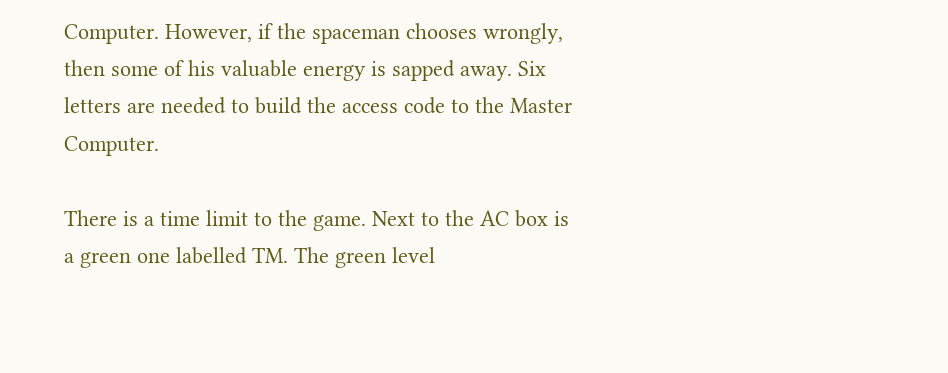Computer. However, if the spaceman chooses wrongly, then some of his valuable energy is sapped away. Six letters are needed to build the access code to the Master Computer.

There is a time limit to the game. Next to the AC box is a green one labelled TM. The green level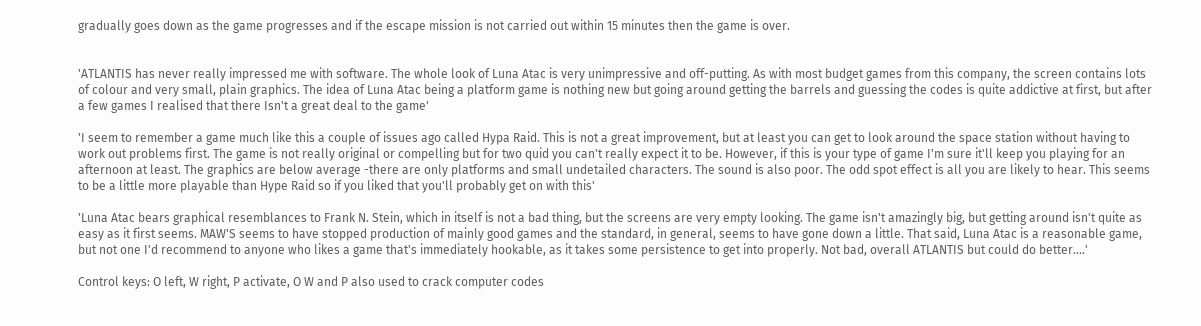gradually goes down as the game progresses and if the escape mission is not carried out within 15 minutes then the game is over.


'ATLANTIS has never really impressed me with software. The whole look of Luna Atac is very unimpressive and off-putting. As with most budget games from this company, the screen contains lots of colour and very small, plain graphics. The idea of Luna Atac being a platform game is nothing new but going around getting the barrels and guessing the codes is quite addictive at first, but after a few games I realised that there Isn't a great deal to the game'

'I seem to remember a game much like this a couple of issues ago called Hypa Raid. This is not a great improvement, but at least you can get to look around the space station without having to work out problems first. The game is not really original or compelling but for two quid you can't really expect it to be. However, if this is your type of game I'm sure it'll keep you playing for an afternoon at least. The graphics are below average -there are only platforms and small undetailed characters. The sound is also poor. The odd spot effect is all you are likely to hear. This seems to be a little more playable than Hype Raid so if you liked that you'll probably get on with this'

'Luna Atac bears graphical resemblances to Frank N. Stein, which in itself is not a bad thing, but the screens are very empty looking. The game isn't amazingly big, but getting around isn't quite as easy as it first seems. MAW'S seems to have stopped production of mainly good games and the standard, in general, seems to have gone down a little. That said, Luna Atac is a reasonable game, but not one I'd recommend to anyone who likes a game that's immediately hookable, as it takes some persistence to get into properly. Not bad, overall ATLANTIS but could do better....'

Control keys: O left, W right, P activate, O W and P also used to crack computer codes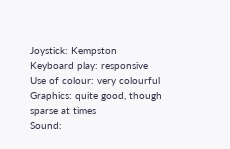Joystick: Kempston
Keyboard play: responsive
Use of colour: very colourful
Graphics: quite good, though sparse at times
Sound: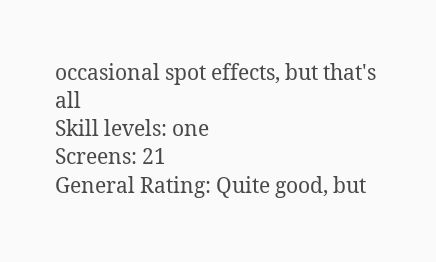occasional spot effects, but that's all
Skill levels: one
Screens: 21
General Rating: Quite good, but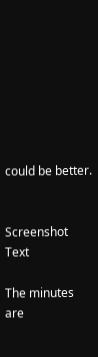could be better.


Screenshot Text

The minutes are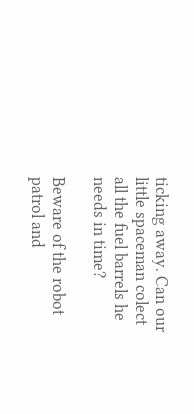ticking away. Can our little spaceman colect all the fuel barrels he needs in time?

Beware of the robot patrol and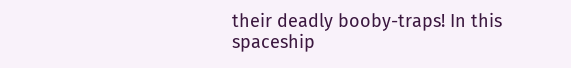their deadly booby-traps! In this spaceship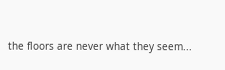the floors are never what they seem...